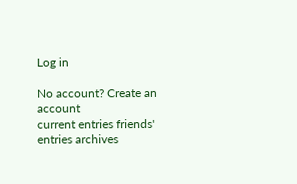Log in

No account? Create an account
current entries friends' entries archives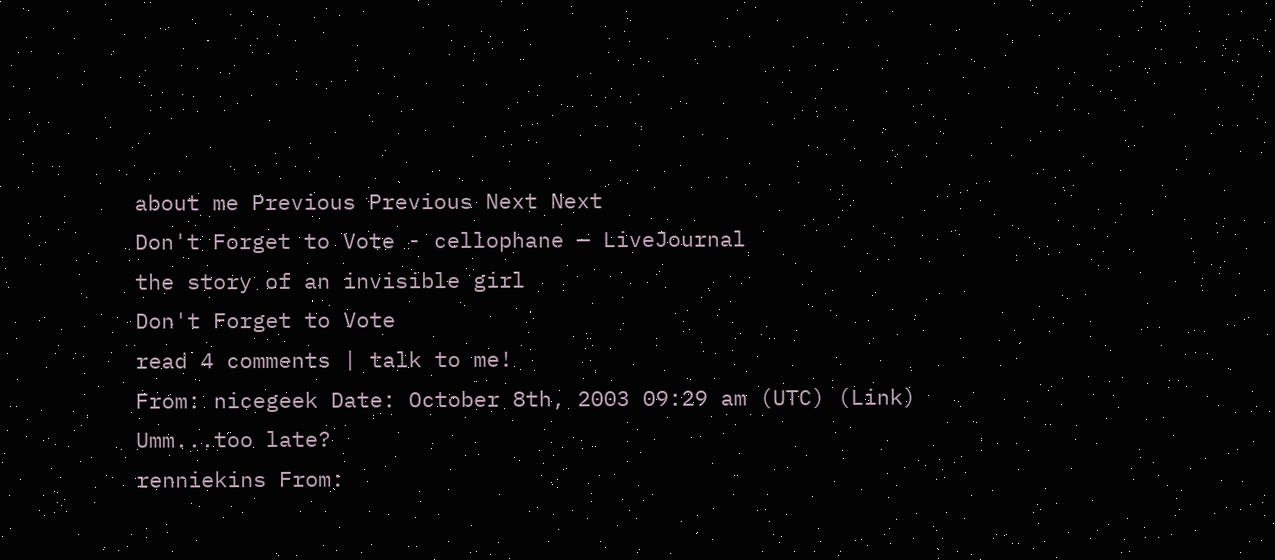about me Previous Previous Next Next
Don't Forget to Vote - cellophane — LiveJournal
the story of an invisible girl
Don't Forget to Vote
read 4 comments | talk to me!
From: nicegeek Date: October 8th, 2003 09:29 am (UTC) (Link)
Umm...too late?
renniekins From: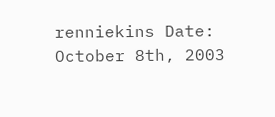renniekins Date: October 8th, 2003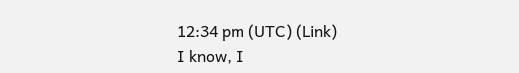12:34 pm (UTC) (Link)
I know, I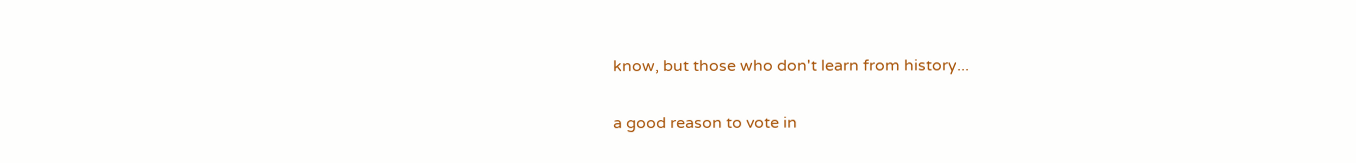know, but those who don't learn from history...

a good reason to vote in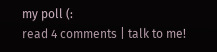my poll (:
read 4 comments | talk to me!